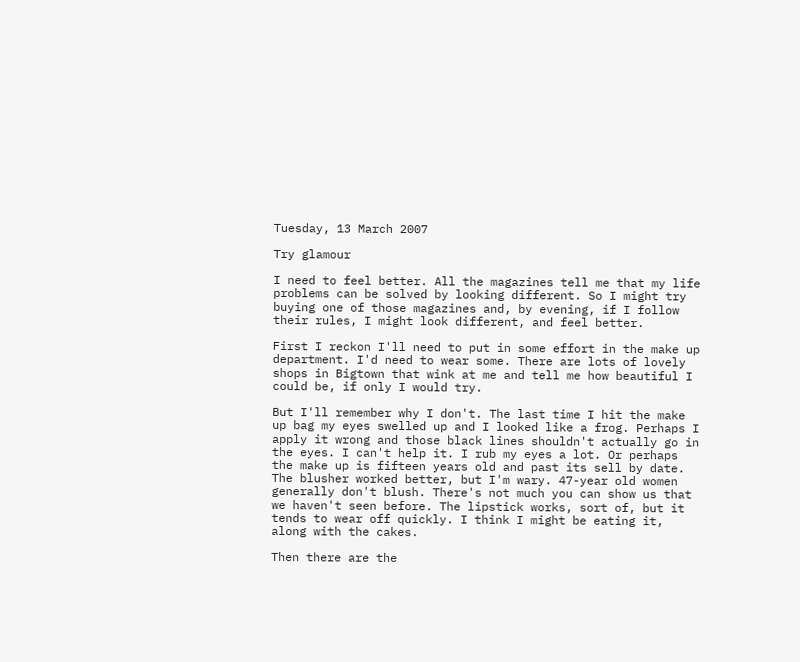Tuesday, 13 March 2007

Try glamour

I need to feel better. All the magazines tell me that my life problems can be solved by looking different. So I might try buying one of those magazines and, by evening, if I follow their rules, I might look different, and feel better.

First I reckon I'll need to put in some effort in the make up department. I'd need to wear some. There are lots of lovely shops in Bigtown that wink at me and tell me how beautiful I could be, if only I would try.

But I'll remember why I don't. The last time I hit the make up bag my eyes swelled up and I looked like a frog. Perhaps I apply it wrong and those black lines shouldn't actually go in the eyes. I can't help it. I rub my eyes a lot. Or perhaps the make up is fifteen years old and past its sell by date. The blusher worked better, but I'm wary. 47-year old women generally don't blush. There's not much you can show us that we haven't seen before. The lipstick works, sort of, but it tends to wear off quickly. I think I might be eating it, along with the cakes.

Then there are the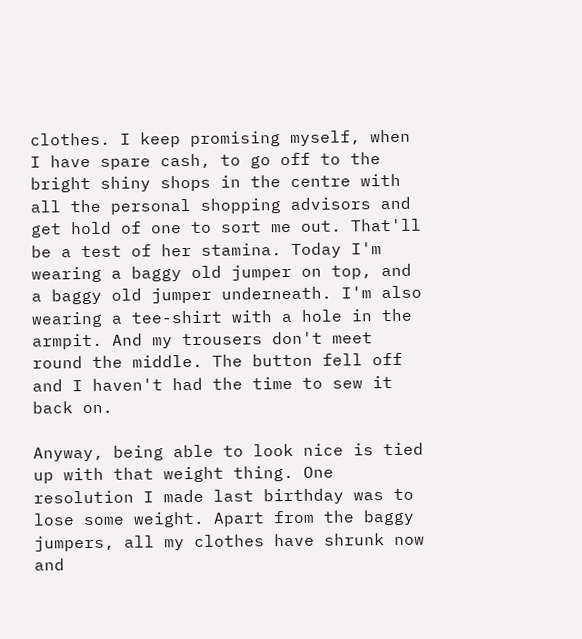clothes. I keep promising myself, when I have spare cash, to go off to the bright shiny shops in the centre with all the personal shopping advisors and get hold of one to sort me out. That'll be a test of her stamina. Today I'm wearing a baggy old jumper on top, and a baggy old jumper underneath. I'm also wearing a tee-shirt with a hole in the armpit. And my trousers don't meet round the middle. The button fell off and I haven't had the time to sew it back on.

Anyway, being able to look nice is tied up with that weight thing. One resolution I made last birthday was to lose some weight. Apart from the baggy jumpers, all my clothes have shrunk now and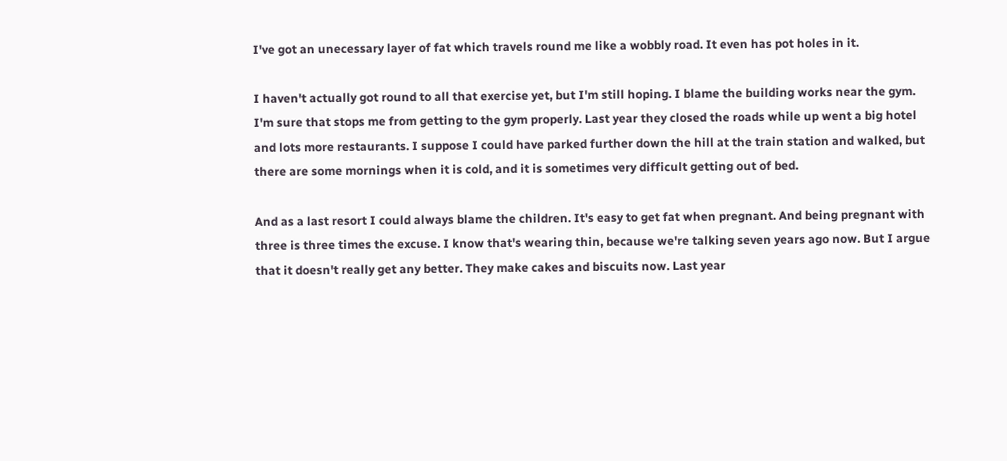I've got an unecessary layer of fat which travels round me like a wobbly road. It even has pot holes in it.

I haven't actually got round to all that exercise yet, but I'm still hoping. I blame the building works near the gym. I'm sure that stops me from getting to the gym properly. Last year they closed the roads while up went a big hotel and lots more restaurants. I suppose I could have parked further down the hill at the train station and walked, but there are some mornings when it is cold, and it is sometimes very difficult getting out of bed.

And as a last resort I could always blame the children. It's easy to get fat when pregnant. And being pregnant with three is three times the excuse. I know that's wearing thin, because we're talking seven years ago now. But I argue that it doesn't really get any better. They make cakes and biscuits now. Last year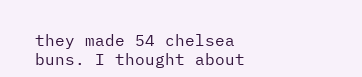they made 54 chelsea buns. I thought about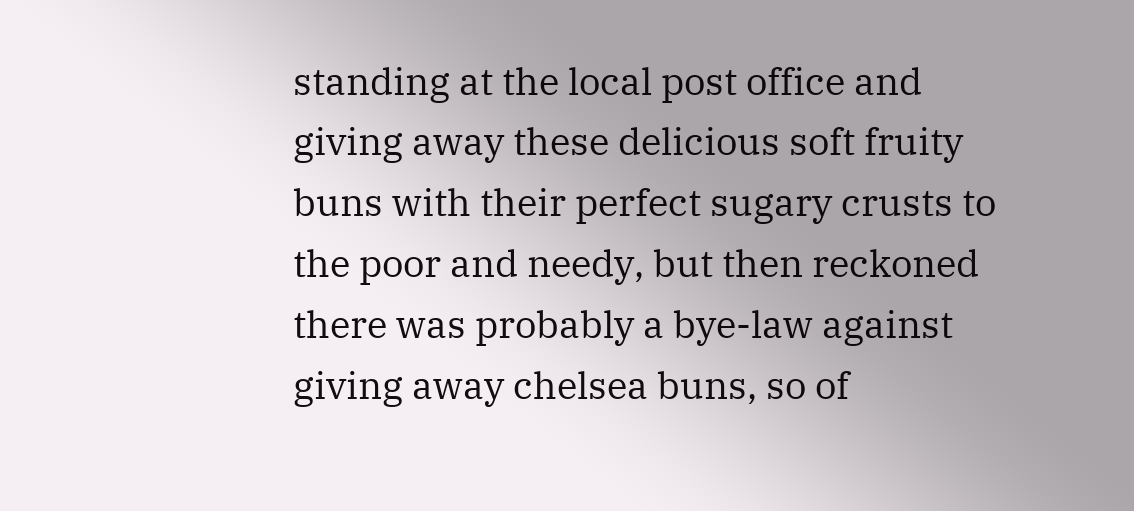standing at the local post office and giving away these delicious soft fruity buns with their perfect sugary crusts to the poor and needy, but then reckoned there was probably a bye-law against giving away chelsea buns, so of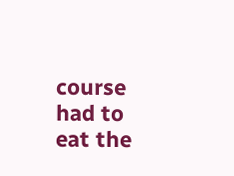course had to eat the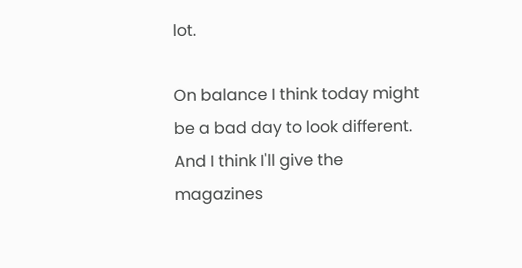lot.

On balance I think today might be a bad day to look different. And I think I'll give the magazines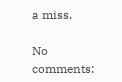a miss.

No comments: